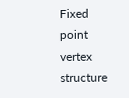Fixed point vertex structure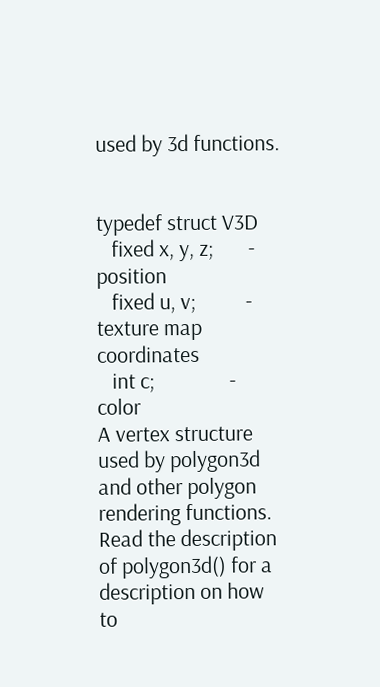used by 3d functions.


typedef struct V3D
   fixed x, y, z;       - position
   fixed u, v;          - texture map coordinates
   int c;               - color
A vertex structure used by polygon3d and other polygon rendering functions. Read the description of polygon3d() for a description on how to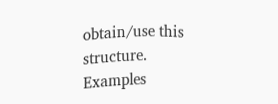obtain/use this structure.
Examples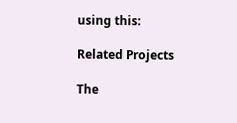using this:

Related Projects

The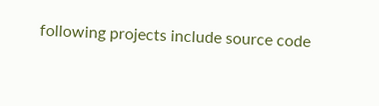following projects include source code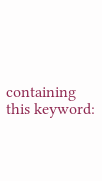containing this keyword: